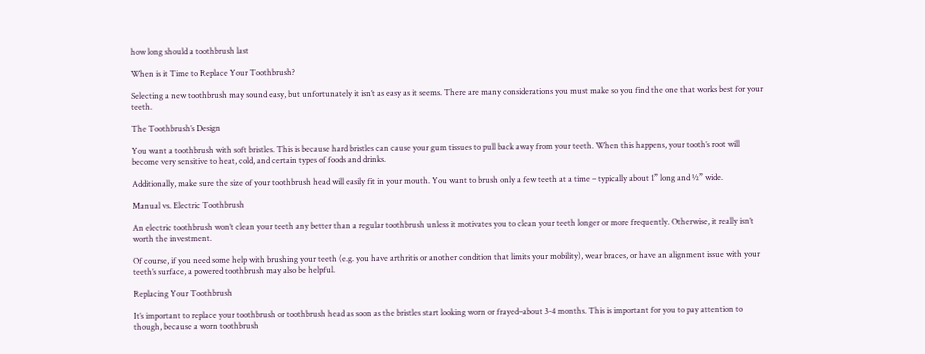how long should a toothbrush last

When is it Time to Replace Your Toothbrush?

Selecting a new toothbrush may sound easy, but unfortunately it isn’t as easy as it seems. There are many considerations you must make so you find the one that works best for your teeth.

The Toothbrush’s Design

You want a toothbrush with soft bristles. This is because hard bristles can cause your gum tissues to pull back away from your teeth. When this happens, your tooth’s root will become very sensitive to heat, cold, and certain types of foods and drinks.

Additionally, make sure the size of your toothbrush head will easily fit in your mouth. You want to brush only a few teeth at a time – typically about 1” long and ½” wide.

Manual vs. Electric Toothbrush

An electric toothbrush won’t clean your teeth any better than a regular toothbrush unless it motivates you to clean your teeth longer or more frequently. Otherwise, it really isn’t worth the investment.

Of course, if you need some help with brushing your teeth (e.g. you have arthritis or another condition that limits your mobility), wear braces, or have an alignment issue with your teeth’s surface, a powered toothbrush may also be helpful.

Replacing Your Toothbrush

It’s important to replace your toothbrush or toothbrush head as soon as the bristles start looking worn or frayed–about 3-4 months. This is important for you to pay attention to though, because a worn toothbrush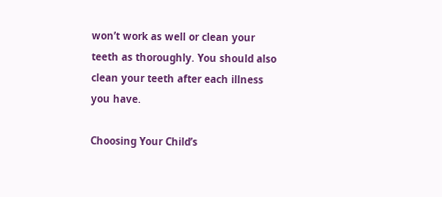won’t work as well or clean your teeth as thoroughly. You should also clean your teeth after each illness you have.

Choosing Your Child’s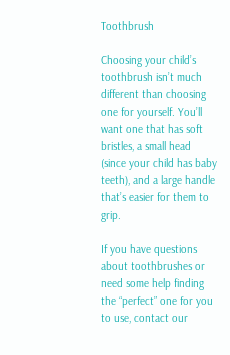Toothbrush

Choosing your child’s toothbrush isn’t much different than choosing one for yourself. You’ll want one that has soft bristles, a small head (since your child has baby teeth), and a large handle that’s easier for them to grip.

If you have questions about toothbrushes or need some help finding the “perfect” one for you to use, contact our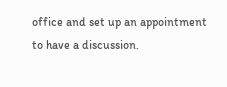office and set up an appointment to have a discussion.